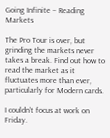Going Infinite – Reading Markets

The Pro Tour is over, but grinding the markets never takes a break. Find out how to read the market as it fluctuates more than ever, particularly for Modern cards.

I couldn’t focus at work on Friday.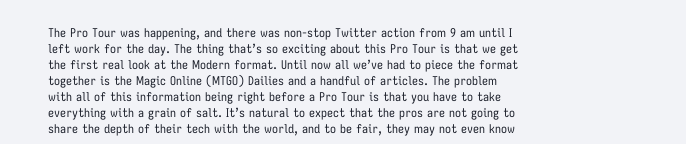The Pro Tour was happening, and there was non-stop Twitter action from 9 am until I left work for the day. The thing that’s so exciting about this Pro Tour is that we get the first real look at the Modern format. Until now all we’ve had to piece the format together is the Magic Online (MTGO) Dailies and a handful of articles. The problem with all of this information being right before a Pro Tour is that you have to take everything with a grain of salt. It’s natural to expect that the pros are not going to share the depth of their tech with the world, and to be fair, they may not even know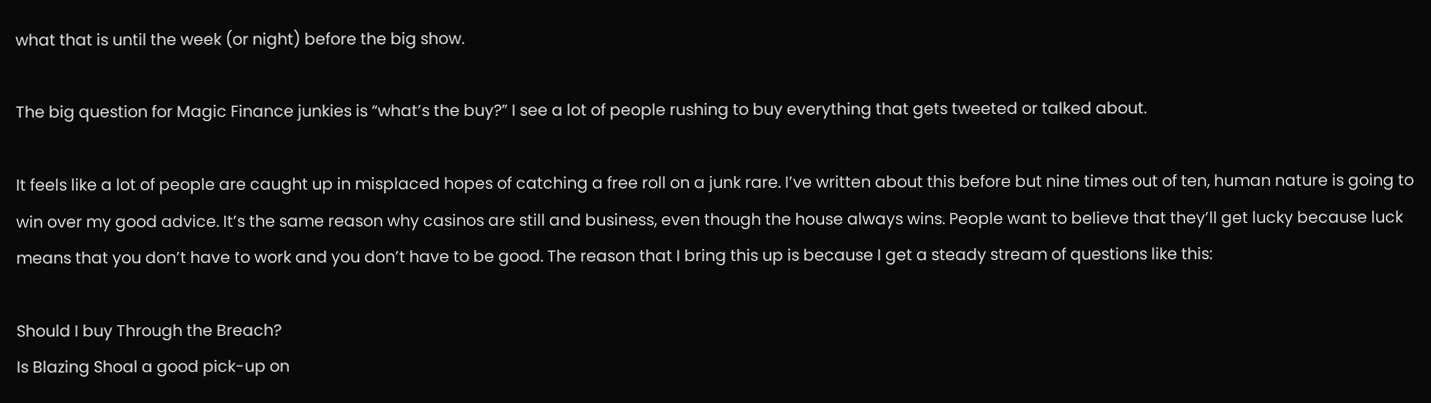what that is until the week (or night) before the big show.

The big question for Magic Finance junkies is “what’s the buy?” I see a lot of people rushing to buy everything that gets tweeted or talked about.

It feels like a lot of people are caught up in misplaced hopes of catching a free roll on a junk rare. I’ve written about this before but nine times out of ten, human nature is going to win over my good advice. It’s the same reason why casinos are still and business, even though the house always wins. People want to believe that they’ll get lucky because luck means that you don’t have to work and you don’t have to be good. The reason that I bring this up is because I get a steady stream of questions like this:

Should I buy Through the Breach?
Is Blazing Shoal a good pick-up on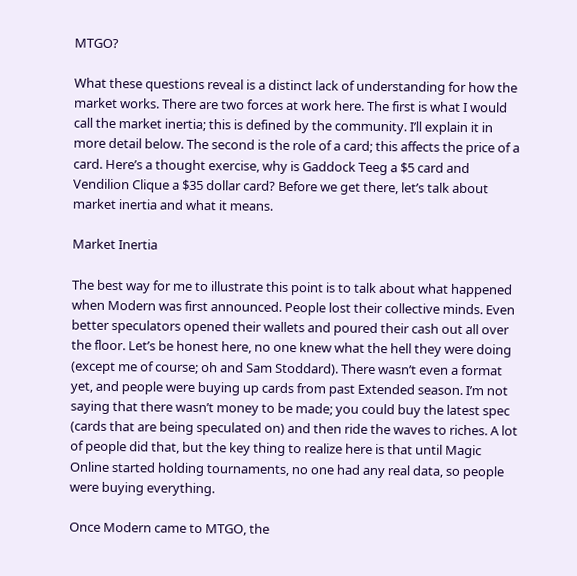MTGO?

What these questions reveal is a distinct lack of understanding for how the market works. There are two forces at work here. The first is what I would call the market inertia; this is defined by the community. I’ll explain it in more detail below. The second is the role of a card; this affects the price of a card. Here’s a thought exercise, why is Gaddock Teeg a $5 card and Vendilion Clique a $35 dollar card? Before we get there, let’s talk about market inertia and what it means.

Market Inertia

The best way for me to illustrate this point is to talk about what happened when Modern was first announced. People lost their collective minds. Even better speculators opened their wallets and poured their cash out all over the floor. Let’s be honest here, no one knew what the hell they were doing (except me of course; oh and Sam Stoddard). There wasn’t even a format yet, and people were buying up cards from past Extended season. I’m not saying that there wasn’t money to be made; you could buy the latest spec (cards that are being speculated on) and then ride the waves to riches. A lot of people did that, but the key thing to realize here is that until Magic Online started holding tournaments, no one had any real data, so people were buying everything.

Once Modern came to MTGO, the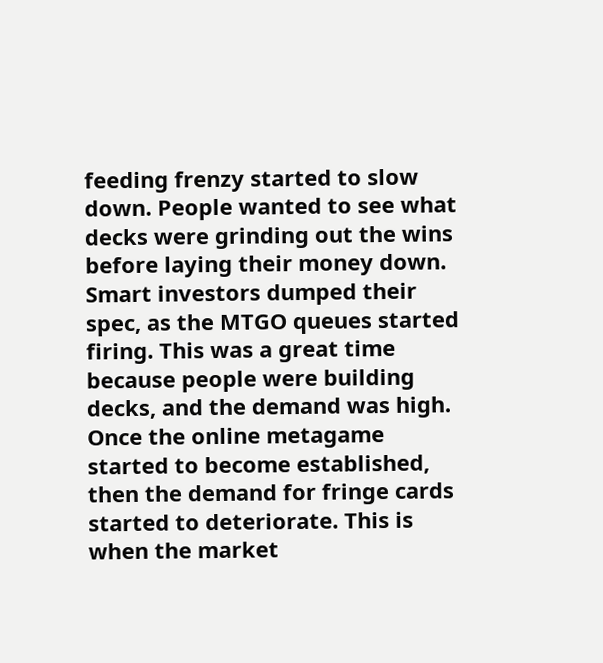feeding frenzy started to slow down. People wanted to see what decks were grinding out the wins before laying their money down. Smart investors dumped their spec, as the MTGO queues started firing. This was a great time because people were building decks, and the demand was high. Once the online metagame started to become established, then the demand for fringe cards started to deteriorate. This is when the market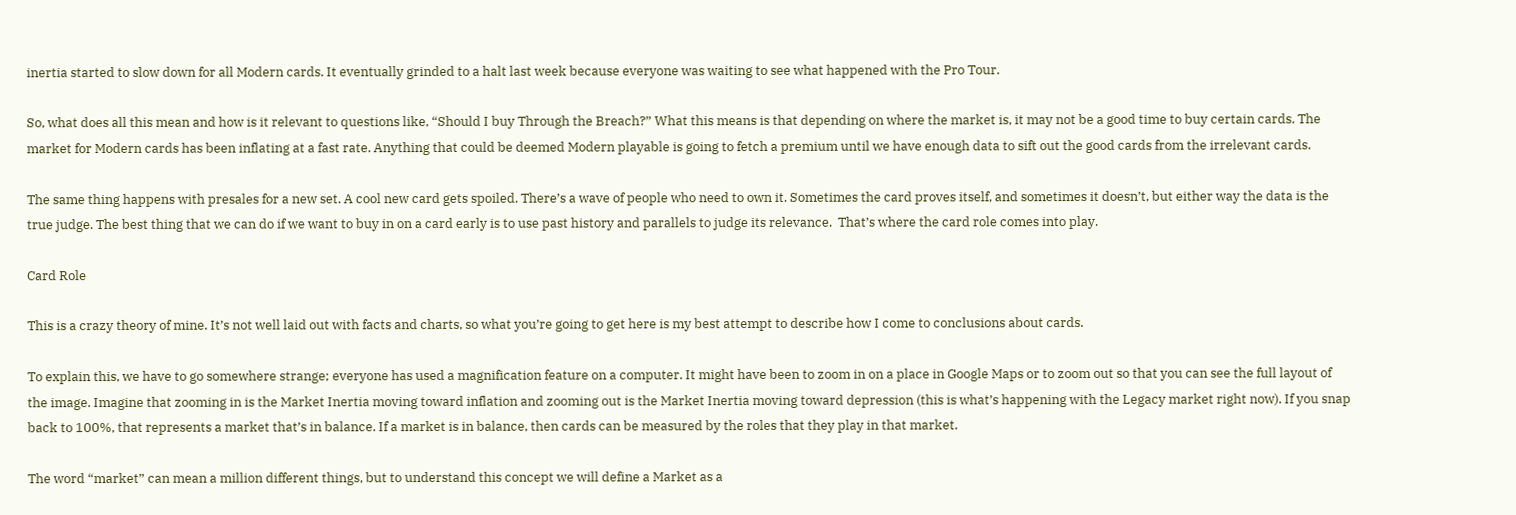inertia started to slow down for all Modern cards. It eventually grinded to a halt last week because everyone was waiting to see what happened with the Pro Tour.

So, what does all this mean and how is it relevant to questions like, “Should I buy Through the Breach?” What this means is that depending on where the market is, it may not be a good time to buy certain cards. The market for Modern cards has been inflating at a fast rate. Anything that could be deemed Modern playable is going to fetch a premium until we have enough data to sift out the good cards from the irrelevant cards.

The same thing happens with presales for a new set. A cool new card gets spoiled. There’s a wave of people who need to own it. Sometimes the card proves itself, and sometimes it doesn’t, but either way the data is the true judge. The best thing that we can do if we want to buy in on a card early is to use past history and parallels to judge its relevance.  That’s where the card role comes into play.

Card Role

This is a crazy theory of mine. It’s not well laid out with facts and charts, so what you’re going to get here is my best attempt to describe how I come to conclusions about cards.

To explain this, we have to go somewhere strange; everyone has used a magnification feature on a computer. It might have been to zoom in on a place in Google Maps or to zoom out so that you can see the full layout of the image. Imagine that zooming in is the Market Inertia moving toward inflation and zooming out is the Market Inertia moving toward depression (this is what’s happening with the Legacy market right now). If you snap back to 100%, that represents a market that’s in balance. If a market is in balance, then cards can be measured by the roles that they play in that market.

The word “market” can mean a million different things, but to understand this concept we will define a Market as a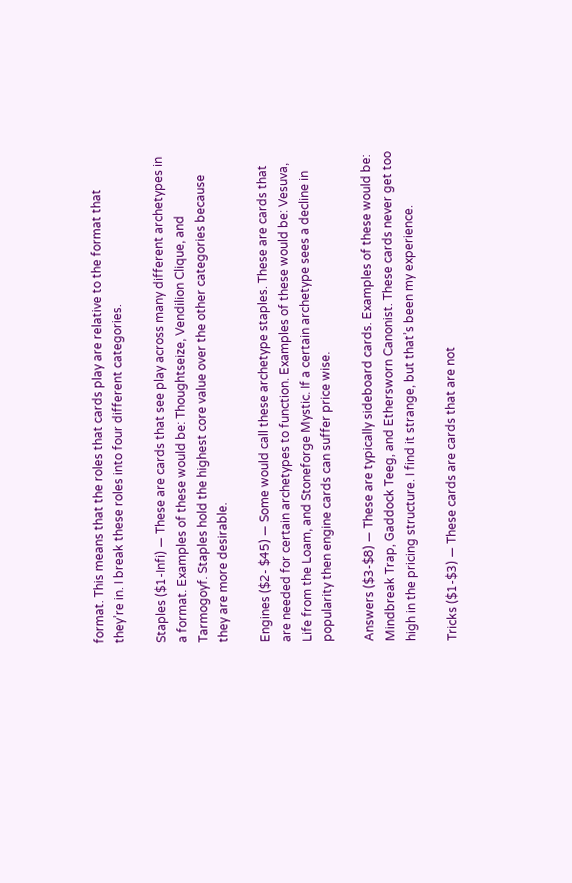format. This means that the roles that cards play are relative to the format that they’re in. I break these roles into four different categories.

Staples ($1-Infi) — These are cards that see play across many different archetypes in a format. Examples of these would be: Thoughtseize, Vendilion Clique, and Tarmogoyf. Staples hold the highest core value over the other categories because they are more desirable.

Engines ($2- $45) — Some would call these archetype staples. These are cards that are needed for certain archetypes to function. Examples of these would be: Vesuva, Life from the Loam, and Stoneforge Mystic. If a certain archetype sees a decline in popularity then engine cards can suffer price wise.

Answers ($3-$8) — These are typically sideboard cards. Examples of these would be: Mindbreak Trap, Gaddock Teeg, and Ethersworn Canonist. These cards never get too high in the pricing structure. I find it strange, but that’s been my experience.

Tricks ($1-$3) — These cards are cards that are not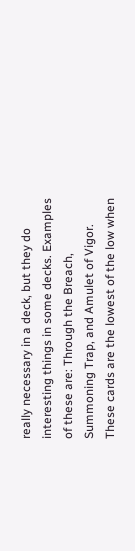really necessary in a deck, but they do interesting things in some decks. Examples of these are: Through the Breach, Summoning Trap, and Amulet of Vigor. These cards are the lowest of the low when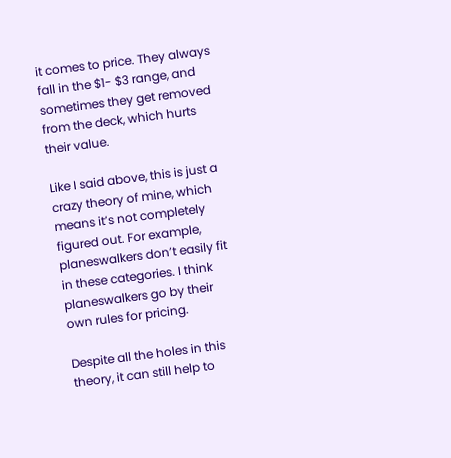it comes to price. They always fall in the $1- $3 range, and sometimes they get removed from the deck, which hurts their value.

Like I said above, this is just a crazy theory of mine, which means it’s not completely figured out. For example, planeswalkers don’t easily fit in these categories. I think planeswalkers go by their own rules for pricing.

Despite all the holes in this theory, it can still help to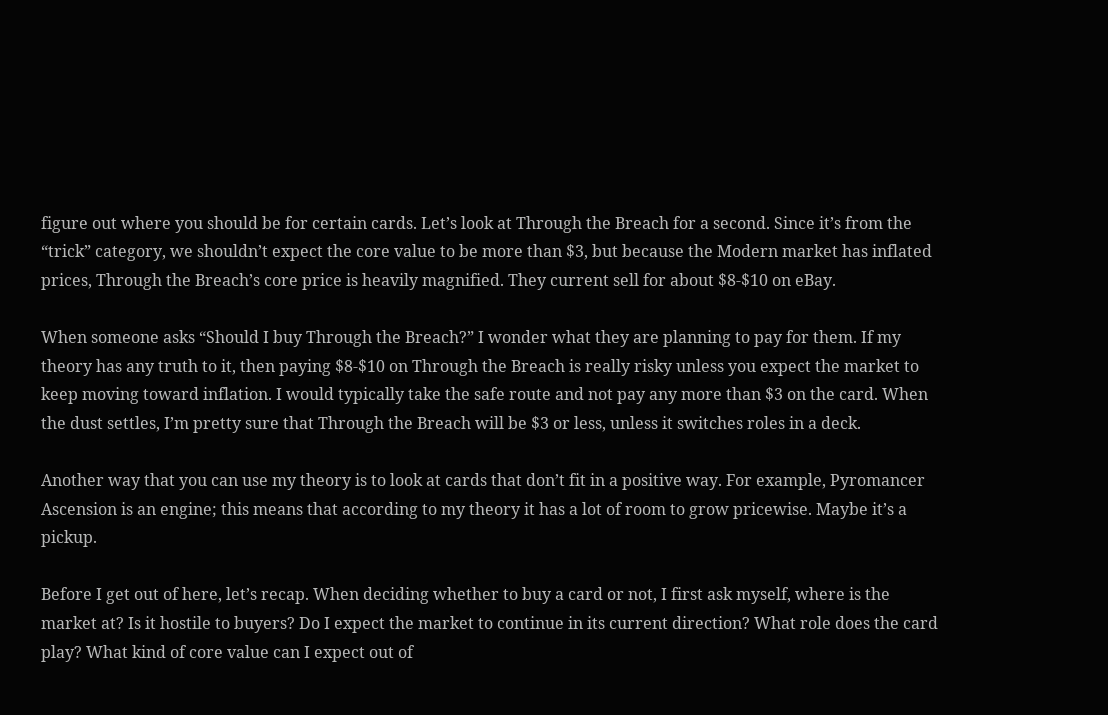figure out where you should be for certain cards. Let’s look at Through the Breach for a second. Since it’s from the “trick” category, we shouldn’t expect the core value to be more than $3, but because the Modern market has inflated prices, Through the Breach’s core price is heavily magnified. They current sell for about $8-$10 on eBay.

When someone asks “Should I buy Through the Breach?” I wonder what they are planning to pay for them. If my theory has any truth to it, then paying $8-$10 on Through the Breach is really risky unless you expect the market to keep moving toward inflation. I would typically take the safe route and not pay any more than $3 on the card. When the dust settles, I’m pretty sure that Through the Breach will be $3 or less, unless it switches roles in a deck.

Another way that you can use my theory is to look at cards that don’t fit in a positive way. For example, Pyromancer Ascension is an engine; this means that according to my theory it has a lot of room to grow pricewise. Maybe it’s a pickup.

Before I get out of here, let’s recap. When deciding whether to buy a card or not, I first ask myself, where is the market at? Is it hostile to buyers? Do I expect the market to continue in its current direction? What role does the card play? What kind of core value can I expect out of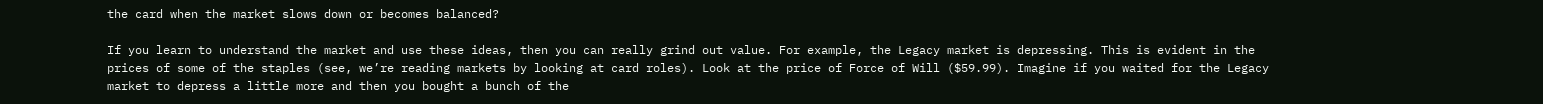the card when the market slows down or becomes balanced?

If you learn to understand the market and use these ideas, then you can really grind out value. For example, the Legacy market is depressing. This is evident in the prices of some of the staples (see, we’re reading markets by looking at card roles). Look at the price of Force of Will ($59.99). Imagine if you waited for the Legacy market to depress a little more and then you bought a bunch of the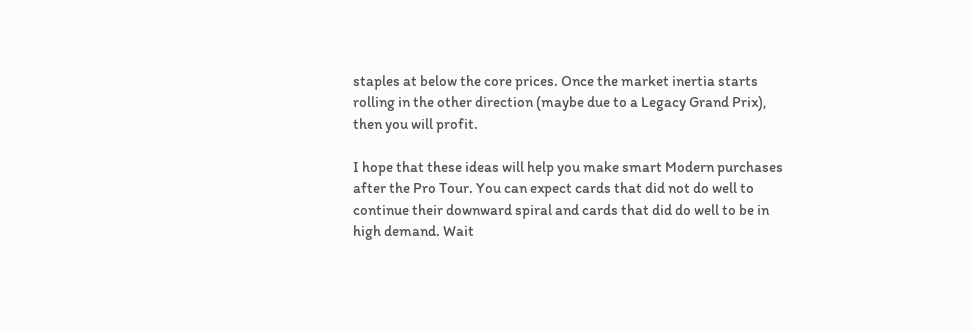staples at below the core prices. Once the market inertia starts rolling in the other direction (maybe due to a Legacy Grand Prix), then you will profit.

I hope that these ideas will help you make smart Modern purchases after the Pro Tour. You can expect cards that did not do well to continue their downward spiral and cards that did do well to be in high demand. Wait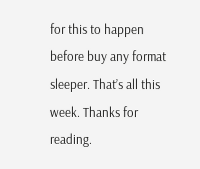for this to happen before buy any format sleeper. That’s all this week. Thanks for reading.